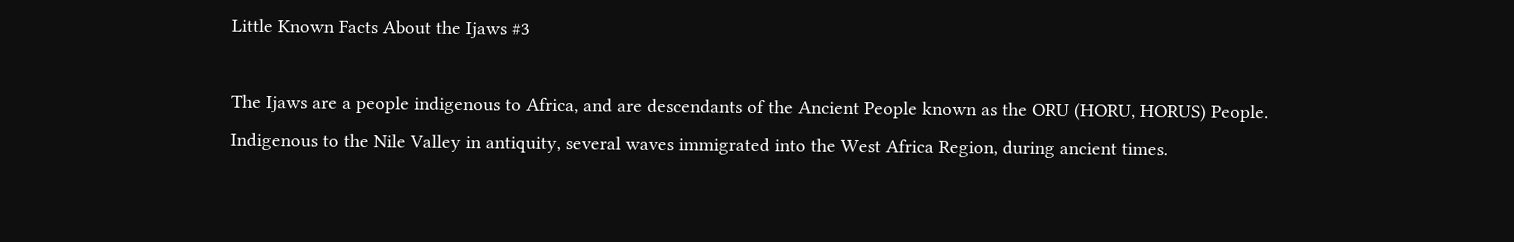Little Known Facts About the Ijaws #3

The Ijaws are a people indigenous to Africa, and are descendants of the Ancient People known as the ORU (HORU, HORUS) People. Indigenous to the Nile Valley in antiquity, several waves immigrated into the West Africa Region, during ancient times.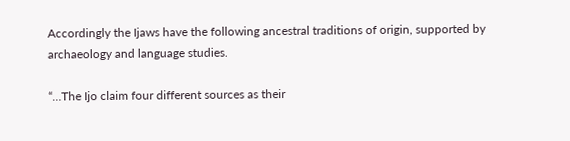Accordingly the Ijaws have the following ancestral traditions of origin, supported by archaeology and language studies.

“…The Ijo claim four different sources as their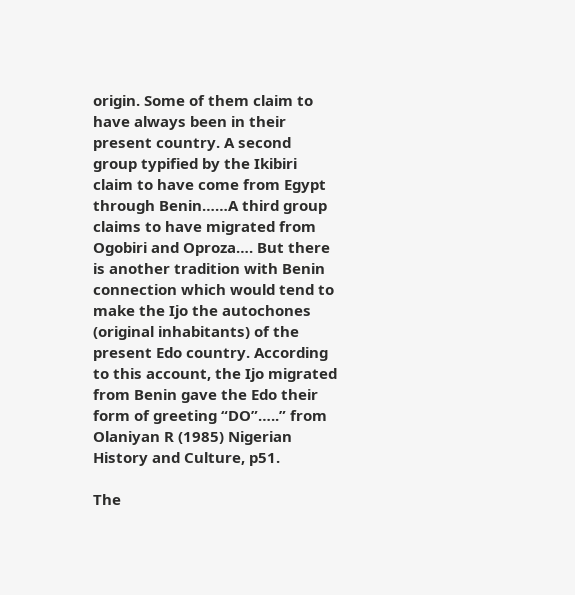origin. Some of them claim to have always been in their present country. A second group typified by the Ikibiri claim to have come from Egypt through Benin……A third group claims to have migrated from Ogobiri and Oproza…. But there is another tradition with Benin connection which would tend to make the Ijo the autochones (original inhabitants) of the present Edo country. According to this account, the Ijo migrated from Benin gave the Edo their form of greeting “DO”…..” from Olaniyan R (1985) Nigerian History and Culture, p51.

The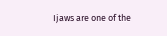Ijaws are one of the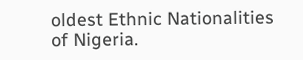oldest Ethnic Nationalities of Nigeria.